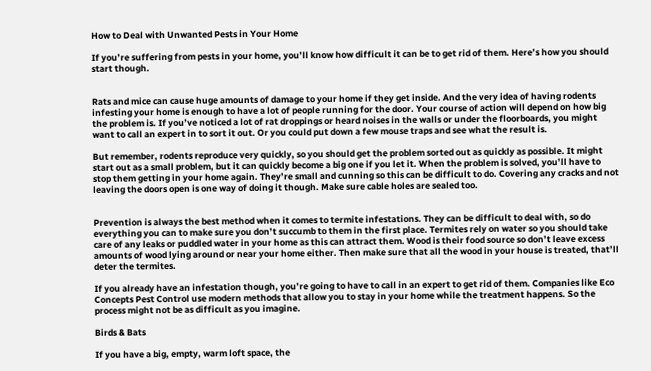How to Deal with Unwanted Pests in Your Home

If you’re suffering from pests in your home, you’ll know how difficult it can be to get rid of them. Here’s how you should start though.


Rats and mice can cause huge amounts of damage to your home if they get inside. And the very idea of having rodents infesting your home is enough to have a lot of people running for the door. Your course of action will depend on how big the problem is. If you’ve noticed a lot of rat droppings or heard noises in the walls or under the floorboards, you might want to call an expert in to sort it out. Or you could put down a few mouse traps and see what the result is.

But remember, rodents reproduce very quickly, so you should get the problem sorted out as quickly as possible. It might start out as a small problem, but it can quickly become a big one if you let it. When the problem is solved, you’ll have to stop them getting in your home again. They’re small and cunning so this can be difficult to do. Covering any cracks and not leaving the doors open is one way of doing it though. Make sure cable holes are sealed too.


Prevention is always the best method when it comes to termite infestations. They can be difficult to deal with, so do everything you can to make sure you don’t succumb to them in the first place. Termites rely on water so you should take care of any leaks or puddled water in your home as this can attract them. Wood is their food source so don’t leave excess amounts of wood lying around or near your home either. Then make sure that all the wood in your house is treated, that’ll deter the termites.

If you already have an infestation though, you’re going to have to call in an expert to get rid of them. Companies like Eco Concepts Pest Control use modern methods that allow you to stay in your home while the treatment happens. So the process might not be as difficult as you imagine.

Birds & Bats

If you have a big, empty, warm loft space, the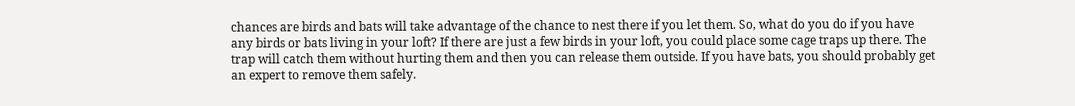chances are birds and bats will take advantage of the chance to nest there if you let them. So, what do you do if you have any birds or bats living in your loft? If there are just a few birds in your loft, you could place some cage traps up there. The trap will catch them without hurting them and then you can release them outside. If you have bats, you should probably get an expert to remove them safely.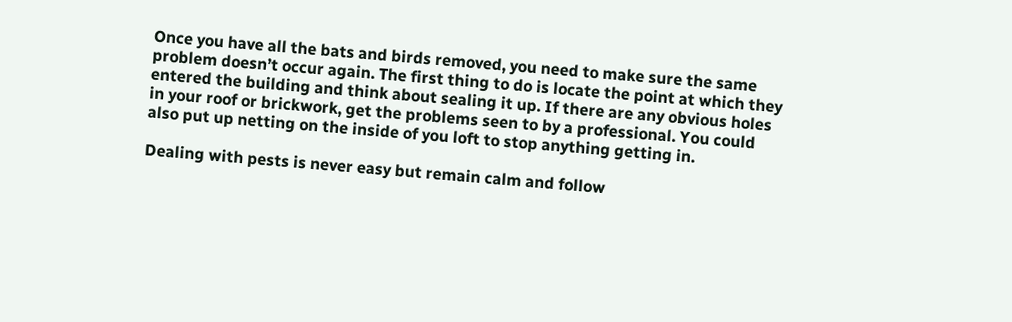Once you have all the bats and birds removed, you need to make sure the same problem doesn’t occur again. The first thing to do is locate the point at which they entered the building and think about sealing it up. If there are any obvious holes in your roof or brickwork, get the problems seen to by a professional. You could also put up netting on the inside of you loft to stop anything getting in.

Dealing with pests is never easy but remain calm and follow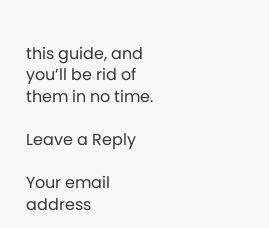this guide, and you’ll be rid of them in no time.

Leave a Reply

Your email address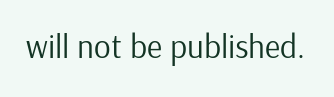will not be published.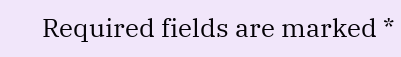Required fields are marked *